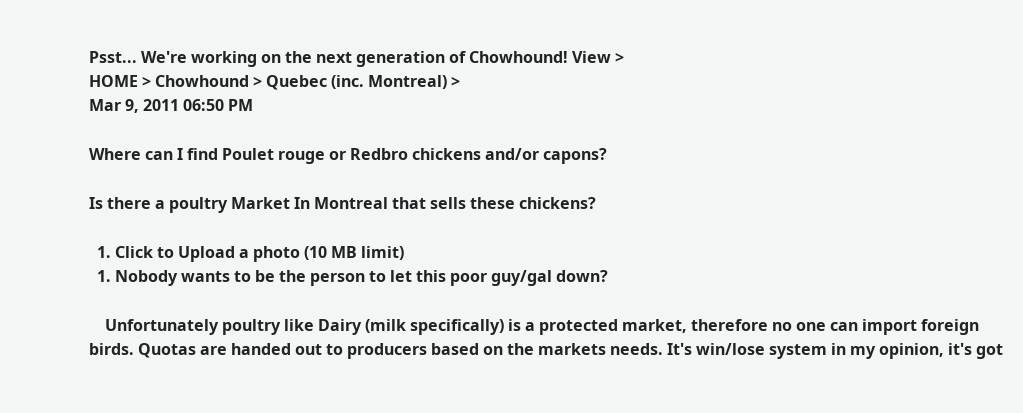Psst... We're working on the next generation of Chowhound! View >
HOME > Chowhound > Quebec (inc. Montreal) >
Mar 9, 2011 06:50 PM

Where can I find Poulet rouge or Redbro chickens and/or capons?

Is there a poultry Market In Montreal that sells these chickens?

  1. Click to Upload a photo (10 MB limit)
  1. Nobody wants to be the person to let this poor guy/gal down?

    Unfortunately poultry like Dairy (milk specifically) is a protected market, therefore no one can import foreign birds. Quotas are handed out to producers based on the markets needs. It's win/lose system in my opinion, it's got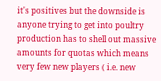it's positives but the downside is anyone trying to get into poultry production has to shell out massive amounts for quotas which means very few new players ( i.e. new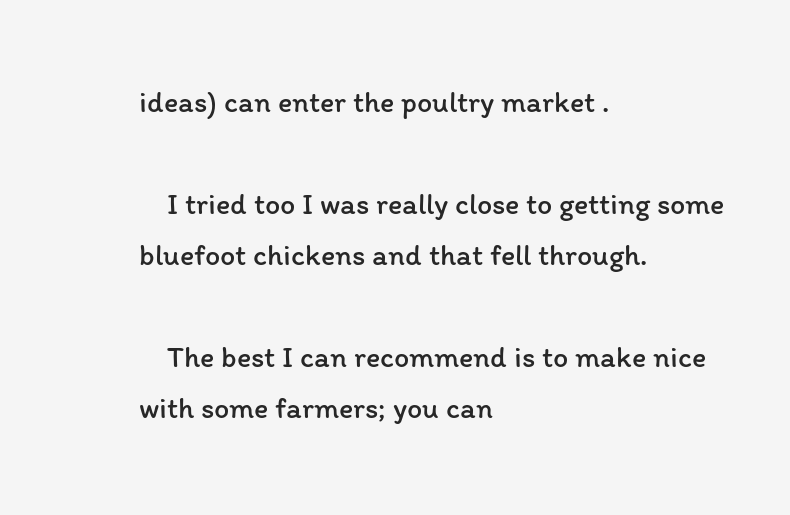ideas) can enter the poultry market .

    I tried too I was really close to getting some bluefoot chickens and that fell through.

    The best I can recommend is to make nice with some farmers; you can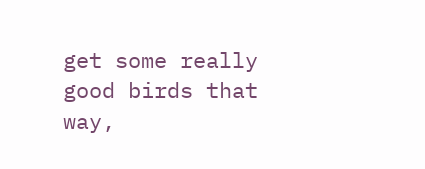get some really good birds that way,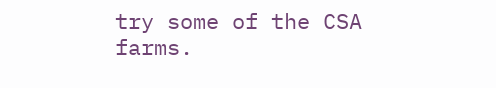try some of the CSA farms.